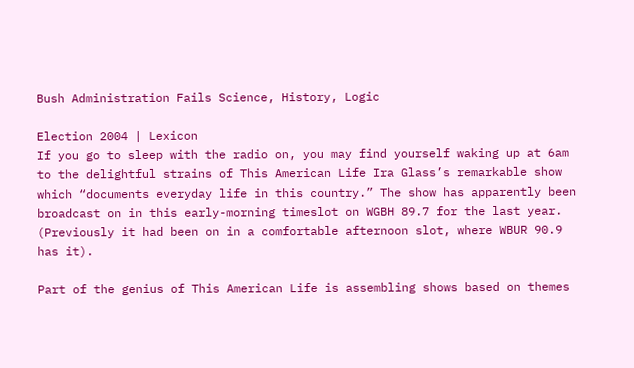Bush Administration Fails Science, History, Logic

Election 2004 | Lexicon
If you go to sleep with the radio on, you may find yourself waking up at 6am to the delightful strains of This American Life Ira Glass’s remarkable show which “documents everyday life in this country.” The show has apparently been broadcast on in this early-morning timeslot on WGBH 89.7 for the last year. (Previously it had been on in a comfortable afternoon slot, where WBUR 90.9 has it).

Part of the genius of This American Life is assembling shows based on themes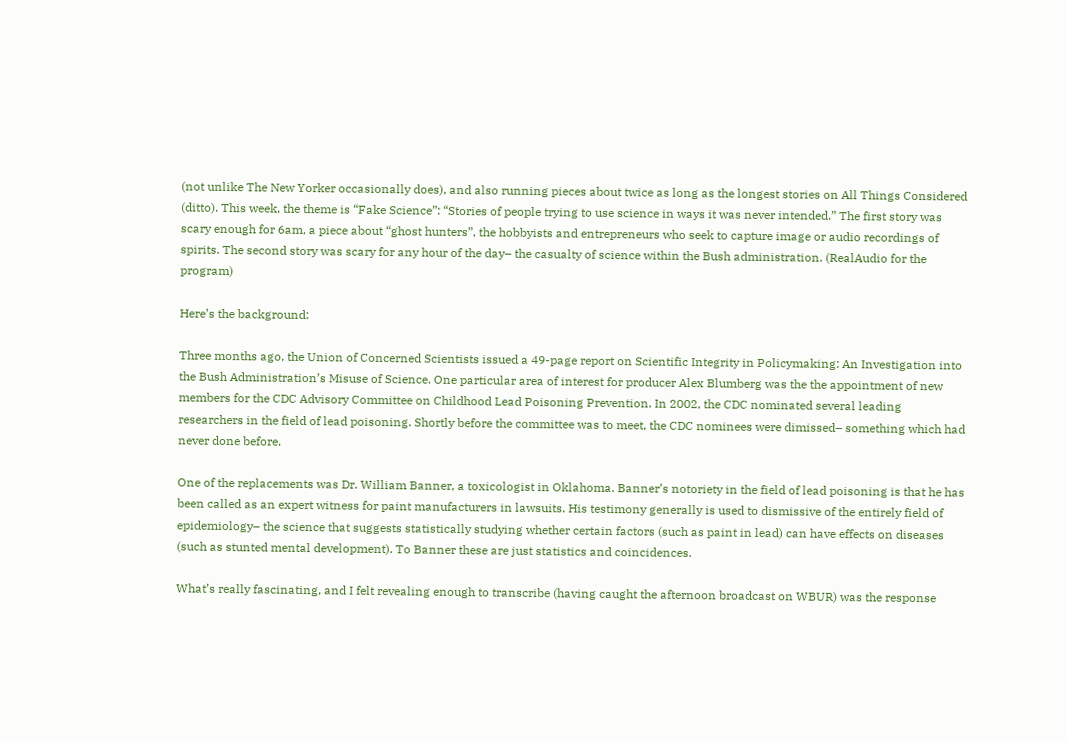(not unlike The New Yorker occasionally does), and also running pieces about twice as long as the longest stories on All Things Considered (ditto). This week, the theme is “Fake Science”: “Stories of people trying to use science in ways it was never intended.” The first story was scary enough for 6am, a piece about “ghost hunters”, the hobbyists and entrepreneurs who seek to capture image or audio recordings of spirits. The second story was scary for any hour of the day– the casualty of science within the Bush administration. (RealAudio for the program)

Here’s the background:

Three months ago, the Union of Concerned Scientists issued a 49-page report on Scientific Integrity in Policymaking: An Investigation into the Bush Administration’s Misuse of Science. One particular area of interest for producer Alex Blumberg was the the appointment of new members for the CDC Advisory Committee on Childhood Lead Poisoning Prevention. In 2002, the CDC nominated several leading researchers in the field of lead poisoning. Shortly before the committee was to meet, the CDC nominees were dimissed– something which had never done before.

One of the replacements was Dr. William Banner, a toxicologist in Oklahoma. Banner’s notoriety in the field of lead poisoning is that he has been called as an expert witness for paint manufacturers in lawsuits. His testimony generally is used to dismissive of the entirely field of epidemiology– the science that suggests statistically studying whether certain factors (such as paint in lead) can have effects on diseases (such as stunted mental development). To Banner these are just statistics and coincidences.

What’s really fascinating, and I felt revealing enough to transcribe (having caught the afternoon broadcast on WBUR) was the response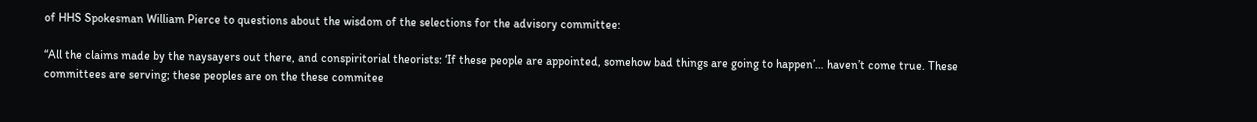of HHS Spokesman William Pierce to questions about the wisdom of the selections for the advisory committee:

“All the claims made by the naysayers out there, and conspiritorial theorists: ‘If these people are appointed, somehow bad things are going to happen’… haven’t come true. These committees are serving; these peoples are on the these commitee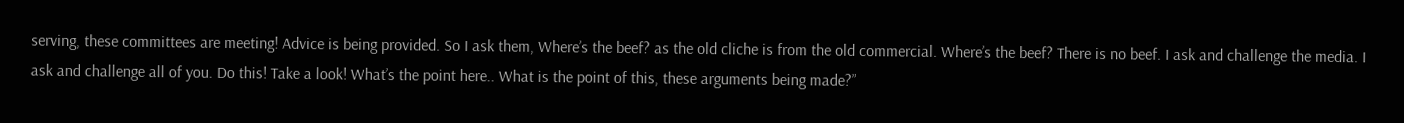serving, these committees are meeting! Advice is being provided. So I ask them, Where’s the beef? as the old cliche is from the old commercial. Where’s the beef? There is no beef. I ask and challenge the media. I ask and challenge all of you. Do this! Take a look! What’s the point here.. What is the point of this, these arguments being made?”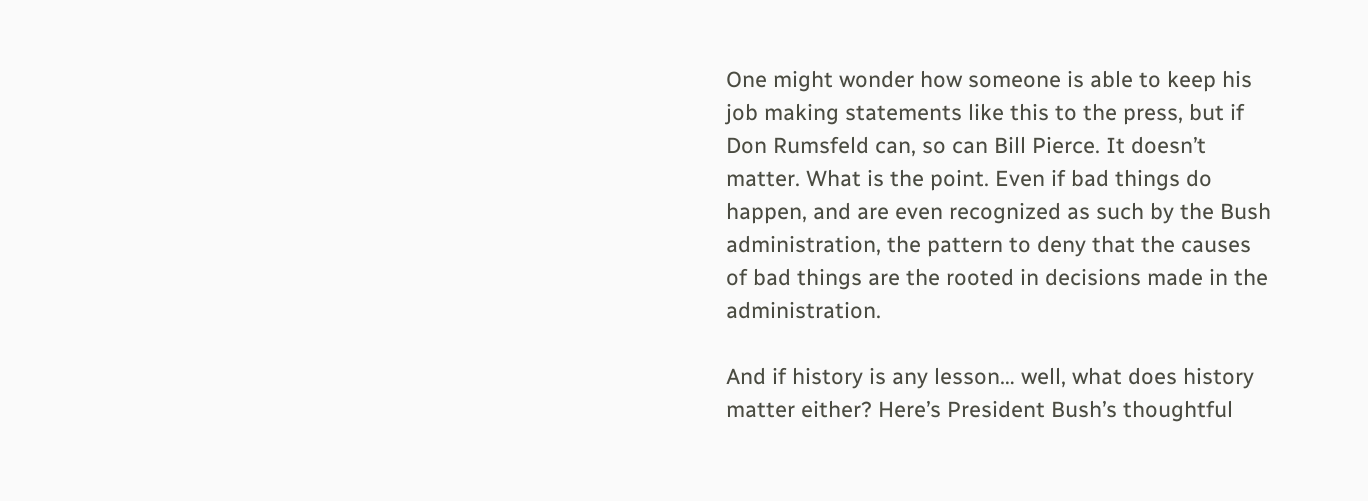One might wonder how someone is able to keep his job making statements like this to the press, but if Don Rumsfeld can, so can Bill Pierce. It doesn’t matter. What is the point. Even if bad things do happen, and are even recognized as such by the Bush administration, the pattern to deny that the causes of bad things are the rooted in decisions made in the administration.

And if history is any lesson… well, what does history matter either? Here’s President Bush’s thoughtful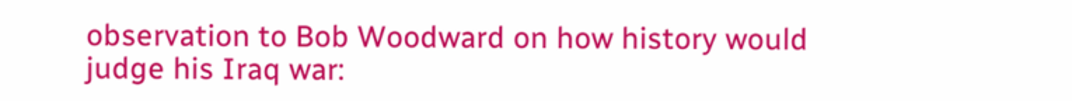observation to Bob Woodward on how history would judge his Iraq war: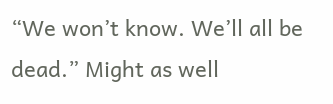“We won’t know. We’ll all be dead.” Might as well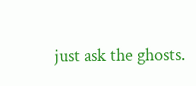just ask the ghosts.